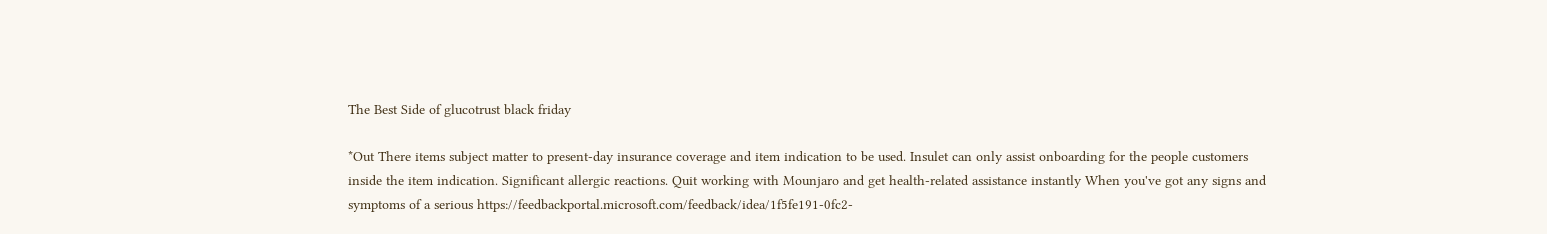The Best Side of glucotrust black friday

*Out There items subject matter to present-day insurance coverage and item indication to be used. Insulet can only assist onboarding for the people customers inside the item indication. Significant allergic reactions. Quit working with Mounjaro and get health-related assistance instantly When you've got any signs and symptoms of a serious https://feedbackportal.microsoft.com/feedback/idea/1f5fe191-0fc2-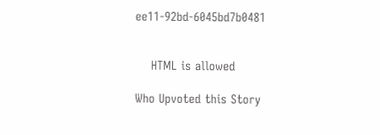ee11-92bd-6045bd7b0481


    HTML is allowed

Who Upvoted this Story